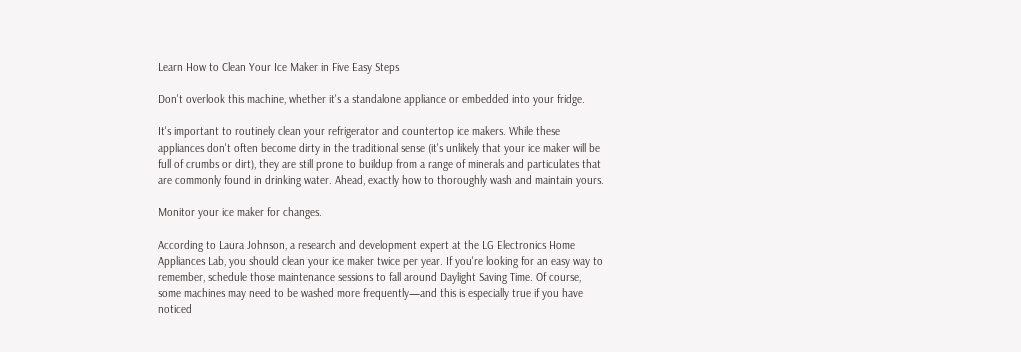Learn How to Clean Your Ice Maker in Five Easy Steps

Don't overlook this machine, whether it's a standalone appliance or embedded into your fridge.

It's important to routinely clean your refrigerator and countertop ice makers. While these appliances don't often become dirty in the traditional sense (it's unlikely that your ice maker will be full of crumbs or dirt), they are still prone to buildup from a range of minerals and particulates that are commonly found in drinking water. Ahead, exactly how to thoroughly wash and maintain yours.

Monitor your ice maker for changes.

According to Laura Johnson, a research and development expert at the LG Electronics Home Appliances Lab, you should clean your ice maker twice per year. If you're looking for an easy way to remember, schedule those maintenance sessions to fall around Daylight Saving Time. Of course, some machines may need to be washed more frequently—and this is especially true if you have noticed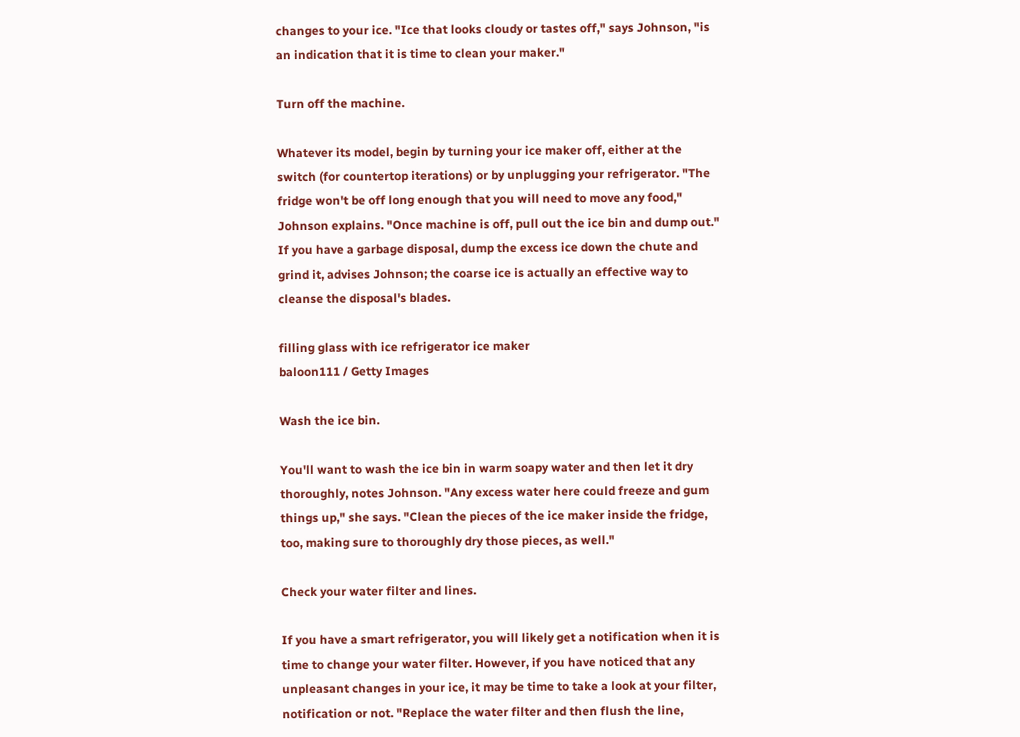changes to your ice. "Ice that looks cloudy or tastes off," says Johnson, "is an indication that it is time to clean your maker."

Turn off the machine.

Whatever its model, begin by turning your ice maker off, either at the switch (for countertop iterations) or by unplugging your refrigerator. "The fridge won't be off long enough that you will need to move any food," Johnson explains. "Once machine is off, pull out the ice bin and dump out." If you have a garbage disposal, dump the excess ice down the chute and grind it, advises Johnson; the coarse ice is actually an effective way to cleanse the disposal's blades.

filling glass with ice refrigerator ice maker
baloon111 / Getty Images

Wash the ice bin.

You'll want to wash the ice bin in warm soapy water and then let it dry thoroughly, notes Johnson. "Any excess water here could freeze and gum things up," she says. "Clean the pieces of the ice maker inside the fridge, too, making sure to thoroughly dry those pieces, as well."

Check your water filter and lines.

If you have a smart refrigerator, you will likely get a notification when it is time to change your water filter. However, if you have noticed that any unpleasant changes in your ice, it may be time to take a look at your filter, notification or not. "Replace the water filter and then flush the line,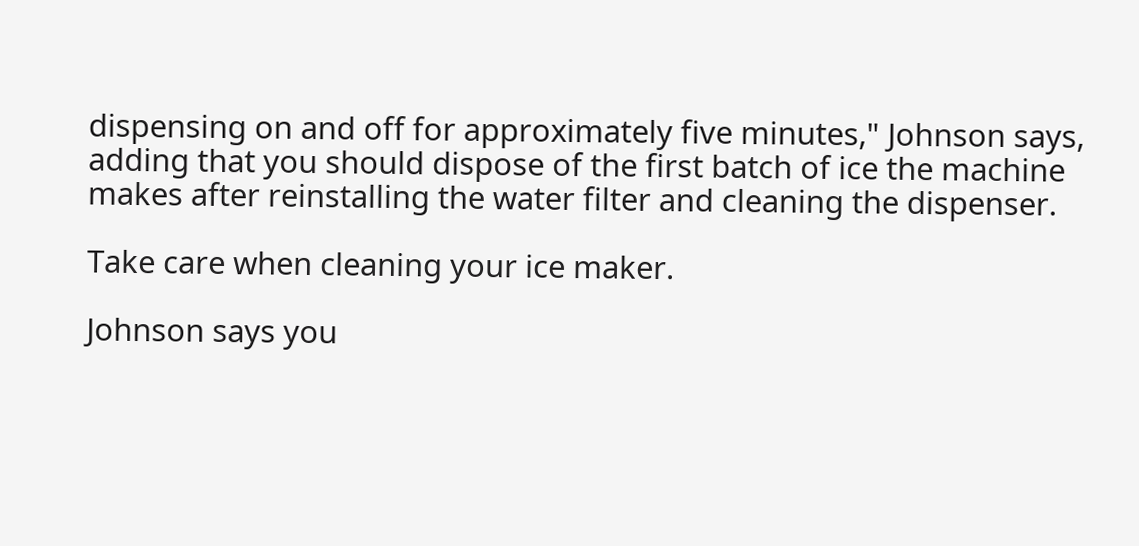dispensing on and off for approximately five minutes," Johnson says, adding that you should dispose of the first batch of ice the machine makes after reinstalling the water filter and cleaning the dispenser.

Take care when cleaning your ice maker.

Johnson says you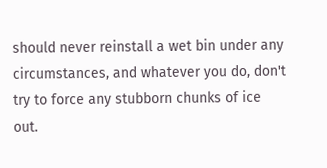should never reinstall a wet bin under any circumstances, and whatever you do, don't try to force any stubborn chunks of ice out.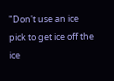"Don't use an ice pick to get ice off the ice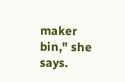maker bin," she says.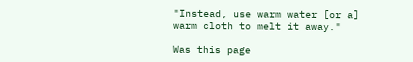"Instead, use warm water [or a] warm cloth to melt it away."

Was this page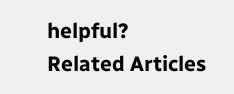helpful?
Related Articles